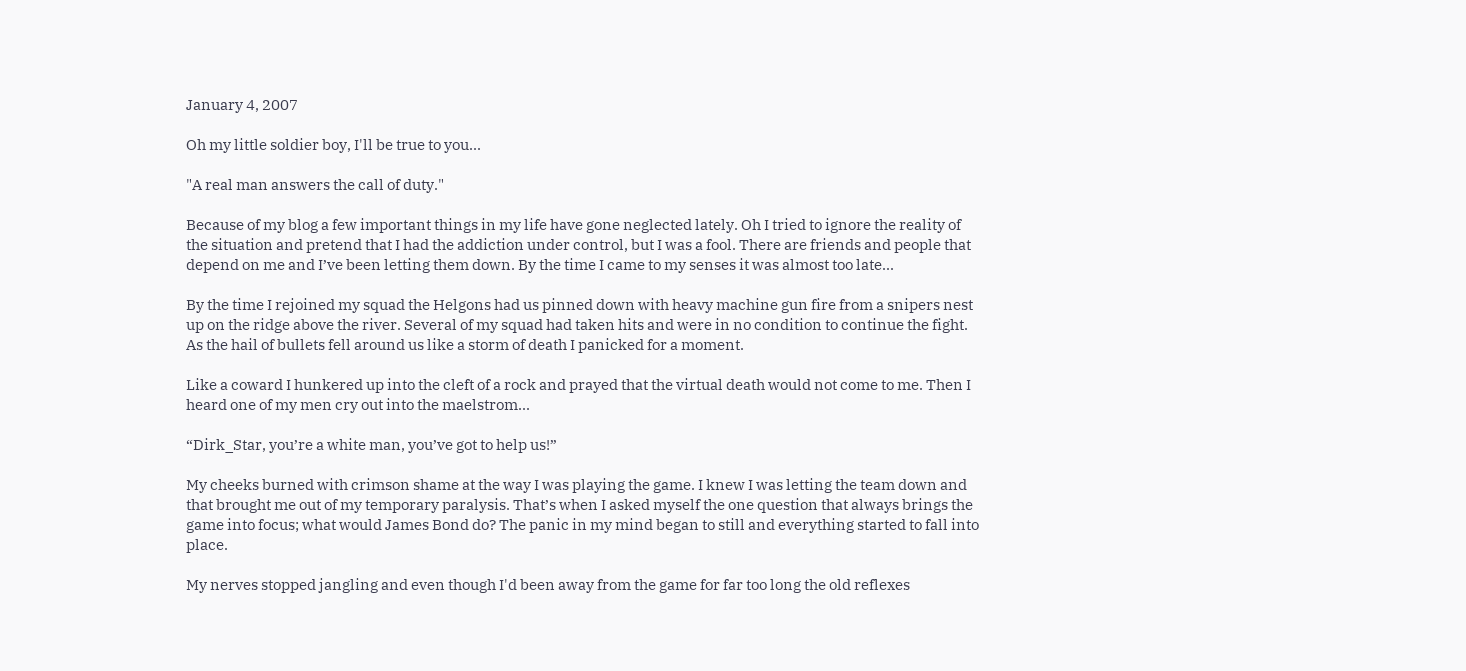January 4, 2007

Oh my little soldier boy, I'll be true to you...

"A real man answers the call of duty."

Because of my blog a few important things in my life have gone neglected lately. Oh I tried to ignore the reality of the situation and pretend that I had the addiction under control, but I was a fool. There are friends and people that depend on me and I’ve been letting them down. By the time I came to my senses it was almost too late...

By the time I rejoined my squad the Helgons had us pinned down with heavy machine gun fire from a snipers nest up on the ridge above the river. Several of my squad had taken hits and were in no condition to continue the fight. As the hail of bullets fell around us like a storm of death I panicked for a moment.

Like a coward I hunkered up into the cleft of a rock and prayed that the virtual death would not come to me. Then I heard one of my men cry out into the maelstrom...

“Dirk_Star, you’re a white man, you’ve got to help us!”

My cheeks burned with crimson shame at the way I was playing the game. I knew I was letting the team down and that brought me out of my temporary paralysis. That’s when I asked myself the one question that always brings the game into focus; what would James Bond do? The panic in my mind began to still and everything started to fall into place.

My nerves stopped jangling and even though I'd been away from the game for far too long the old reflexes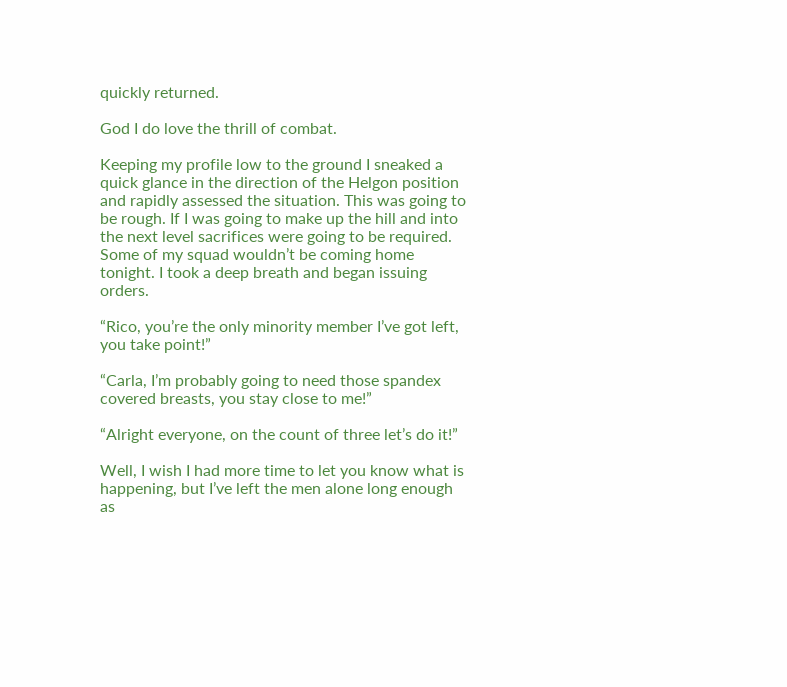quickly returned.

God I do love the thrill of combat.

Keeping my profile low to the ground I sneaked a quick glance in the direction of the Helgon position and rapidly assessed the situation. This was going to be rough. If I was going to make up the hill and into the next level sacrifices were going to be required. Some of my squad wouldn’t be coming home tonight. I took a deep breath and began issuing orders.

“Rico, you’re the only minority member I’ve got left, you take point!”

“Carla, I’m probably going to need those spandex covered breasts, you stay close to me!”

“Alright everyone, on the count of three let’s do it!”

Well, I wish I had more time to let you know what is happening, but I’ve left the men alone long enough as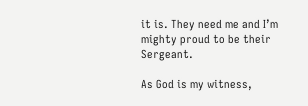it is. They need me and I’m mighty proud to be their Sergeant.

As God is my witness,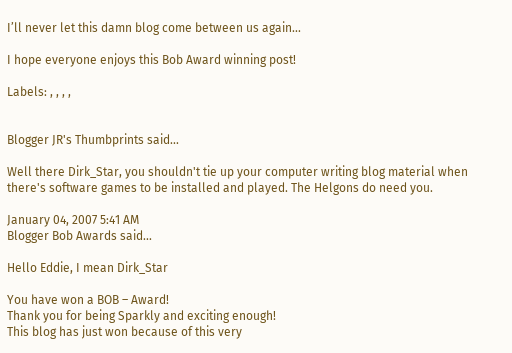I’ll never let this damn blog come between us again...

I hope everyone enjoys this Bob Award winning post!

Labels: , , , ,


Blogger JR's Thumbprints said...

Well there Dirk_Star, you shouldn't tie up your computer writing blog material when there's software games to be installed and played. The Helgons do need you.

January 04, 2007 5:41 AM
Blogger Bob Awards said...

Hello Eddie, I mean Dirk_Star

You have won a BOB – Award!
Thank you for being Sparkly and exciting enough!
This blog has just won because of this very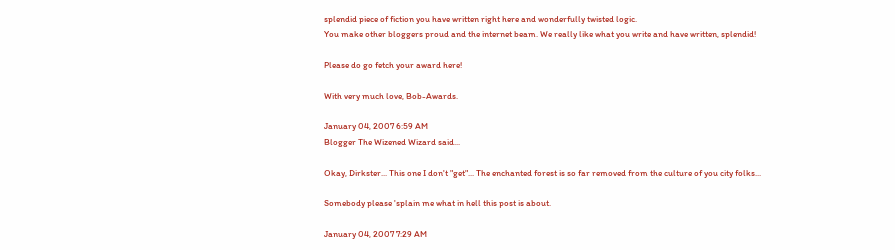splendid piece of fiction you have written right here and wonderfully twisted logic.
You make other bloggers proud and the internet beam. We really like what you write and have written, splendid!

Please do go fetch your award here!

With very much love, Bob-Awards.

January 04, 2007 6:59 AM
Blogger The Wizened Wizard said...

Okay, Dirkster... This one I don't "get"... The enchanted forest is so far removed from the culture of you city folks...

Somebody please 'splain me what in hell this post is about.

January 04, 2007 7:29 AM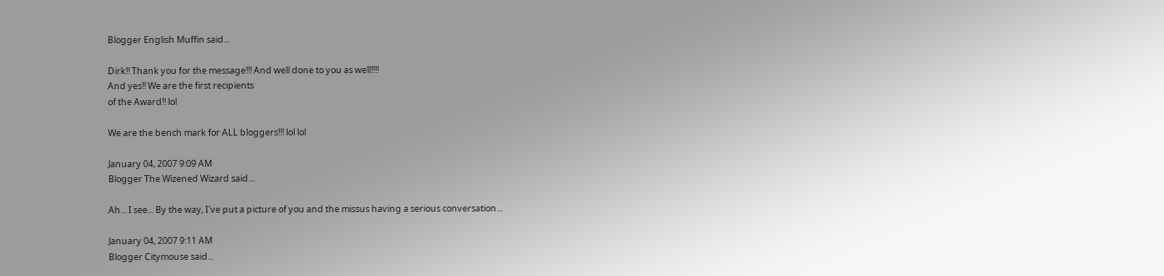Blogger English Muffin said...

Dirk!! Thank you for the message!!! And well done to you as well!!!!
And yes!! We are the first recipients
of the Award!! lol

We are the bench mark for ALL bloggers!!! lol lol

January 04, 2007 9:09 AM
Blogger The Wizened Wizard said...

Ah... I see... By the way, I've put a picture of you and the missus having a serious conversation...

January 04, 2007 9:11 AM
Blogger Citymouse said...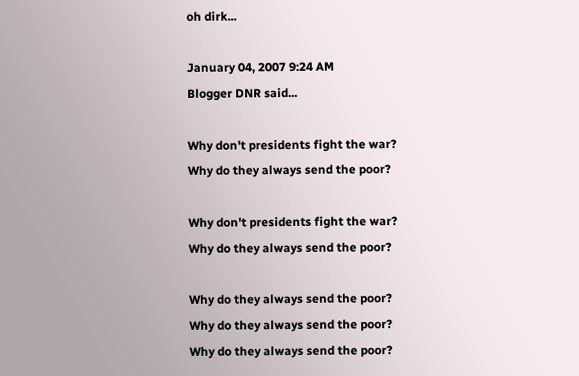oh dirk...

January 04, 2007 9:24 AM
Blogger DNR said...

Why don't presidents fight the war?
Why do they always send the poor?

Why don't presidents fight the war?
Why do they always send the poor?

Why do they always send the poor?
Why do they always send the poor?
Why do they always send the poor?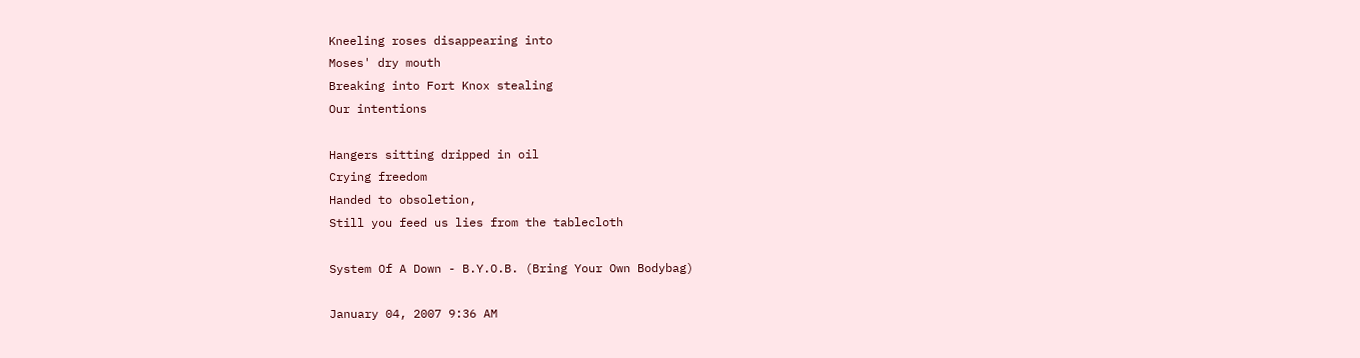Kneeling roses disappearing into
Moses' dry mouth
Breaking into Fort Knox stealing
Our intentions

Hangers sitting dripped in oil
Crying freedom
Handed to obsoletion,
Still you feed us lies from the tablecloth

System Of A Down - B.Y.O.B. (Bring Your Own Bodybag)

January 04, 2007 9:36 AM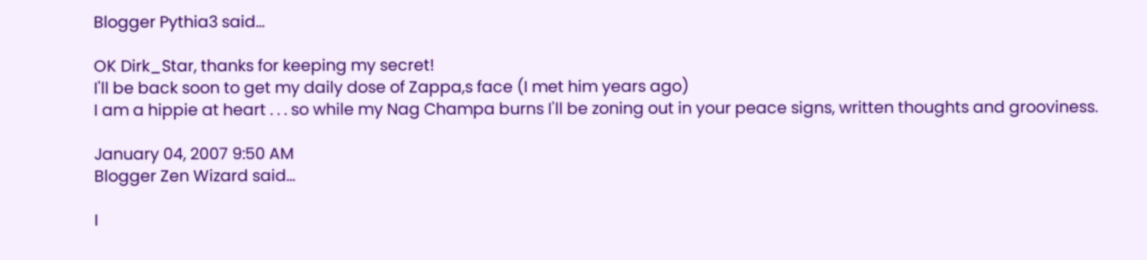Blogger Pythia3 said...

OK Dirk_Star, thanks for keeping my secret!
I'll be back soon to get my daily dose of Zappa,s face (I met him years ago)
I am a hippie at heart . . . so while my Nag Champa burns I'll be zoning out in your peace signs, written thoughts and grooviness.

January 04, 2007 9:50 AM
Blogger Zen Wizard said...

I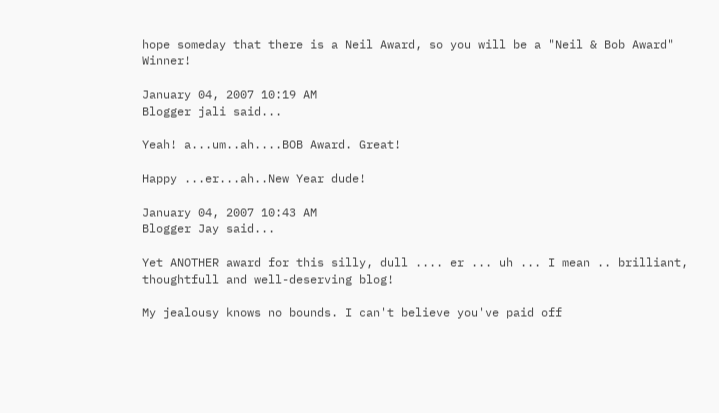hope someday that there is a Neil Award, so you will be a "Neil & Bob Award" Winner!

January 04, 2007 10:19 AM
Blogger jali said...

Yeah! a...um..ah....BOB Award. Great!

Happy ...er...ah..New Year dude!

January 04, 2007 10:43 AM
Blogger Jay said...

Yet ANOTHER award for this silly, dull .... er ... uh ... I mean .. brilliant, thoughtfull and well-deserving blog!

My jealousy knows no bounds. I can't believe you've paid off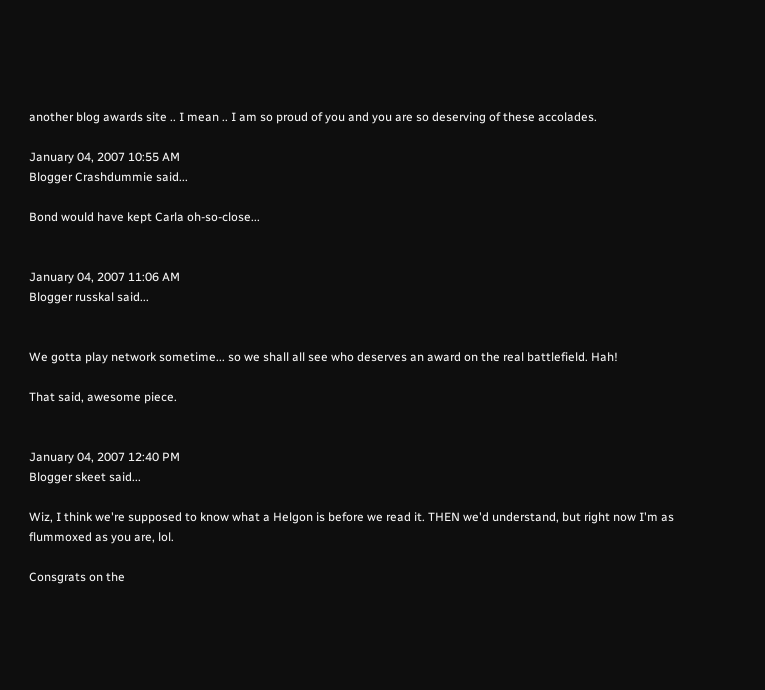another blog awards site .. I mean .. I am so proud of you and you are so deserving of these accolades.

January 04, 2007 10:55 AM
Blogger Crashdummie said...

Bond would have kept Carla oh-so-close...


January 04, 2007 11:06 AM
Blogger russkal said...


We gotta play network sometime... so we shall all see who deserves an award on the real battlefield. Hah!

That said, awesome piece.


January 04, 2007 12:40 PM
Blogger skeet said...

Wiz, I think we're supposed to know what a Helgon is before we read it. THEN we'd understand, but right now I'm as flummoxed as you are, lol.

Consgrats on the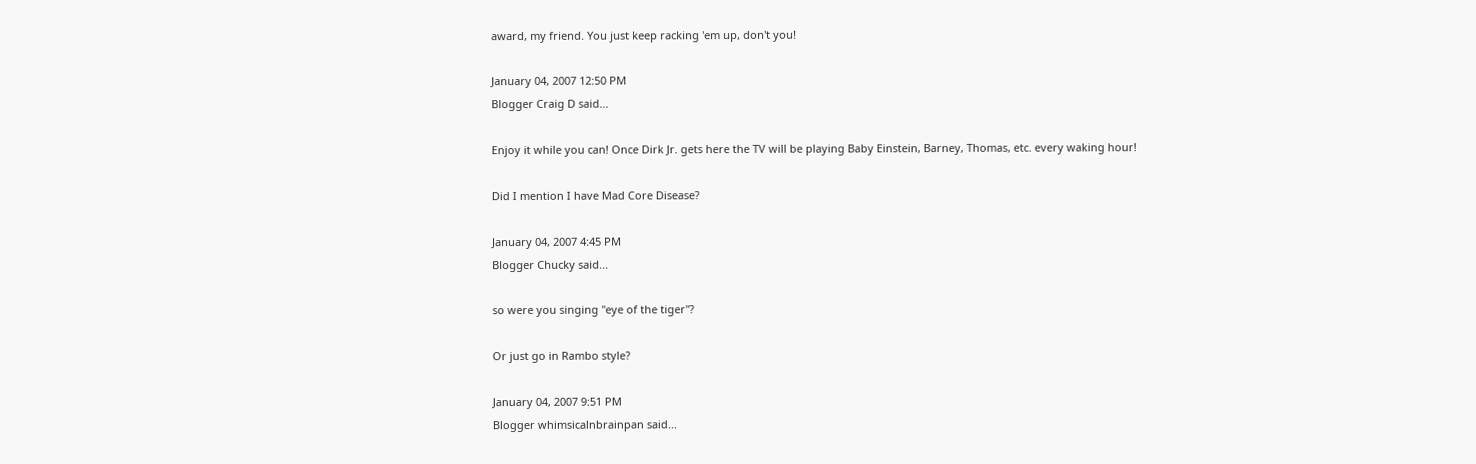award, my friend. You just keep racking 'em up, don't you!

January 04, 2007 12:50 PM
Blogger Craig D said...

Enjoy it while you can! Once Dirk Jr. gets here the TV will be playing Baby Einstein, Barney, Thomas, etc. every waking hour!

Did I mention I have Mad Core Disease?

January 04, 2007 4:45 PM
Blogger Chucky said...

so were you singing "eye of the tiger"?

Or just go in Rambo style?

January 04, 2007 9:51 PM
Blogger whimsicalnbrainpan said...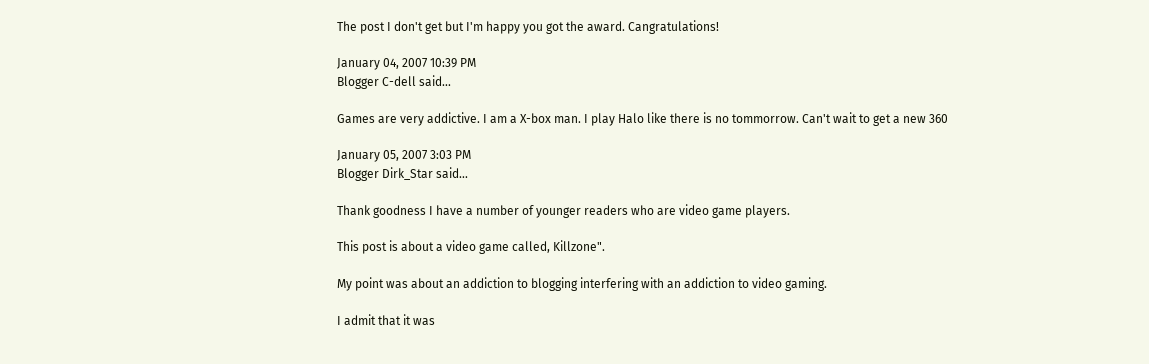The post I don't get but I'm happy you got the award. Cangratulations!

January 04, 2007 10:39 PM
Blogger C-dell said...

Games are very addictive. I am a X-box man. I play Halo like there is no tommorrow. Can't wait to get a new 360

January 05, 2007 3:03 PM
Blogger Dirk_Star said...

Thank goodness I have a number of younger readers who are video game players.

This post is about a video game called, Killzone".

My point was about an addiction to blogging interfering with an addiction to video gaming.

I admit that it was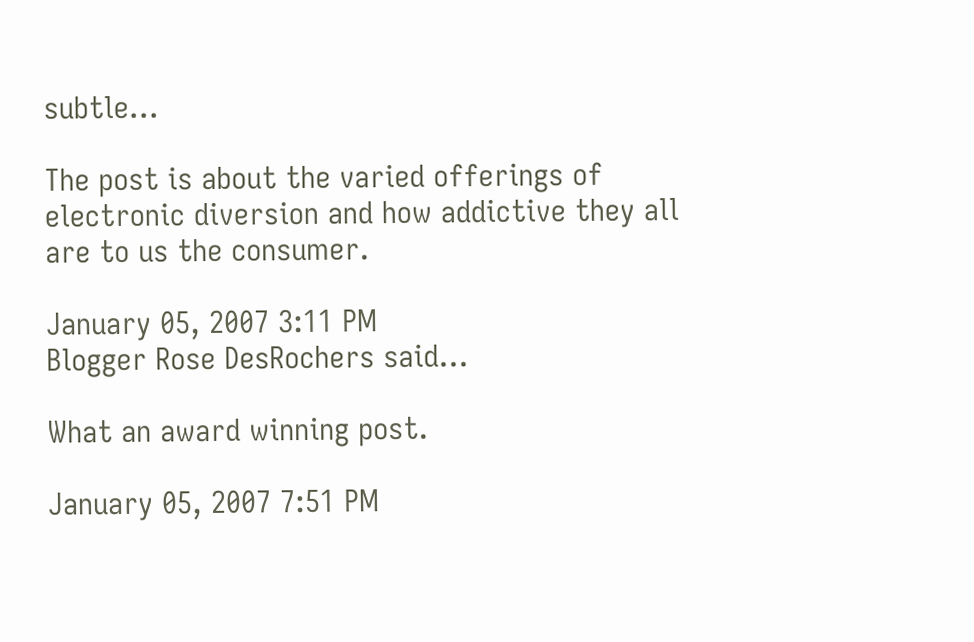subtle...

The post is about the varied offerings of electronic diversion and how addictive they all are to us the consumer.

January 05, 2007 3:11 PM
Blogger Rose DesRochers said...

What an award winning post.

January 05, 2007 7:51 PM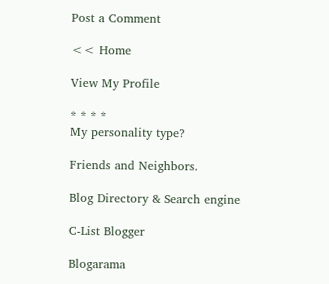Post a Comment

<< Home

View My Profile

* * * *
My personality type?

Friends and Neighbors.

Blog Directory & Search engine

C-List Blogger

Blogarama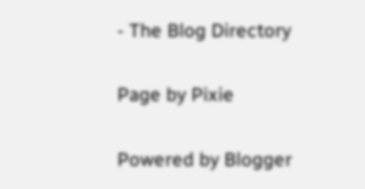- The Blog Directory

Page by Pixie

Powered by Blogger